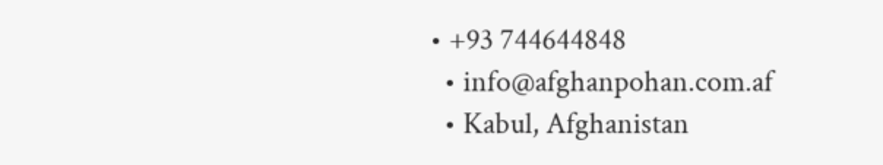• +93 744644848
  • info@afghanpohan.com.af
  • Kabul, Afghanistan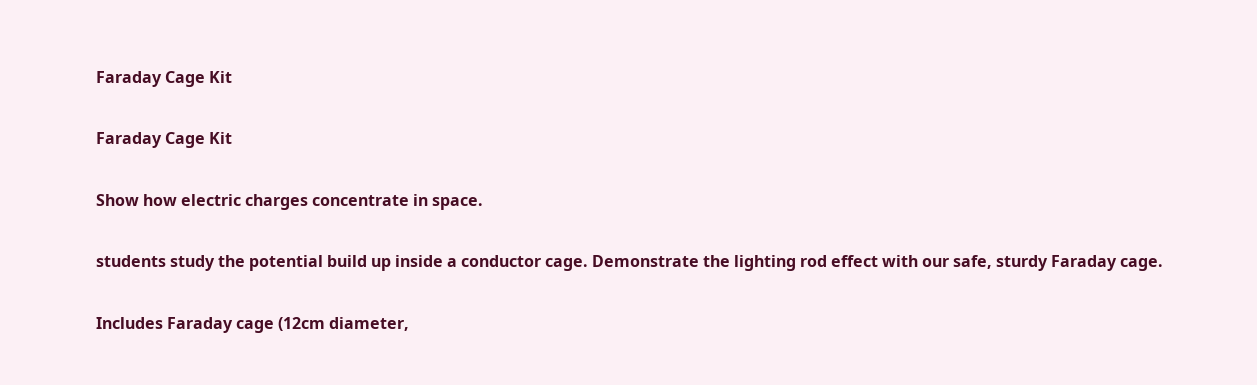Faraday Cage Kit

Faraday Cage Kit

Show how electric charges concentrate in space.

students study the potential build up inside a conductor cage. Demonstrate the lighting rod effect with our safe, sturdy Faraday cage.

Includes Faraday cage (12cm diameter,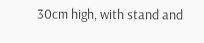30cm high, with stand and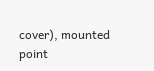cover), mounted point